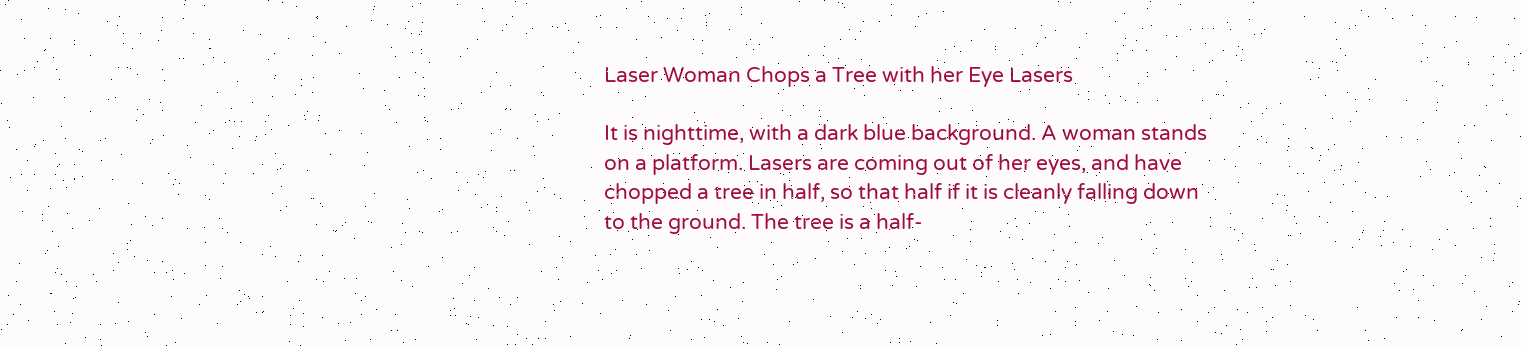Laser Woman Chops a Tree with her Eye Lasers

It is nighttime, with a dark blue background. A woman stands on a platform. Lasers are coming out of her eyes, and have chopped a tree in half, so that half if it is cleanly falling down to the ground. The tree is a half-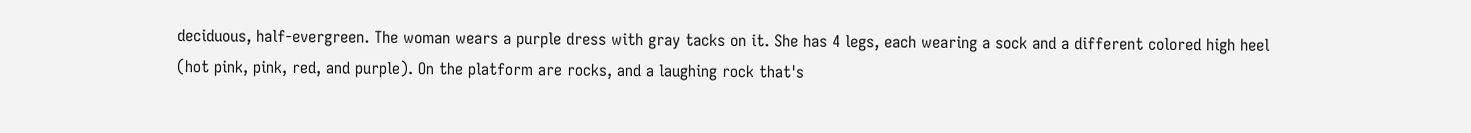deciduous, half-evergreen. The woman wears a purple dress with gray tacks on it. She has 4 legs, each wearing a sock and a different colored high heel (hot pink, pink, red, and purple). On the platform are rocks, and a laughing rock that's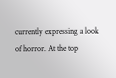currently expressing a look of horror. At the top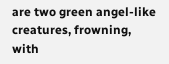are two green angel-like creatures, frowning, with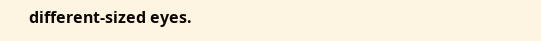different-sized eyes.